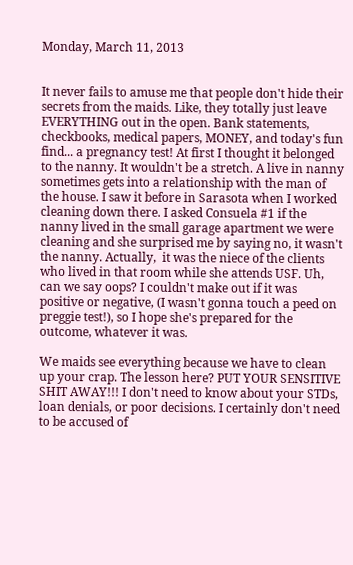Monday, March 11, 2013


It never fails to amuse me that people don't hide their secrets from the maids. Like, they totally just leave EVERYTHING out in the open. Bank statements, checkbooks, medical papers, MONEY, and today's fun find... a pregnancy test! At first I thought it belonged to the nanny. It wouldn't be a stretch. A live in nanny sometimes gets into a relationship with the man of the house. I saw it before in Sarasota when I worked cleaning down there. I asked Consuela #1 if the nanny lived in the small garage apartment we were cleaning and she surprised me by saying no, it wasn't the nanny. Actually,  it was the niece of the clients who lived in that room while she attends USF. Uh, can we say oops? I couldn't make out if it was positive or negative, (I wasn't gonna touch a peed on preggie test!), so I hope she's prepared for the outcome, whatever it was.

We maids see everything because we have to clean up your crap. The lesson here? PUT YOUR SENSITIVE SHIT AWAY!!! I don't need to know about your STDs, loan denials, or poor decisions. I certainly don't need to be accused of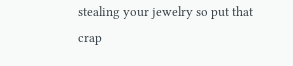stealing your jewelry so put that crap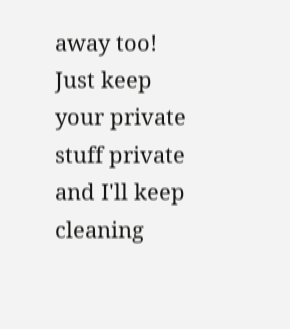away too! Just keep your private stuff private and I'll keep cleaning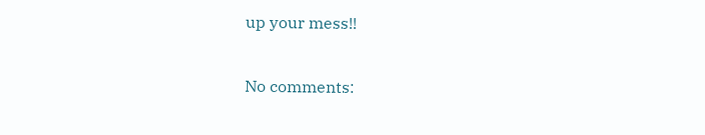up your mess!!

No comments: